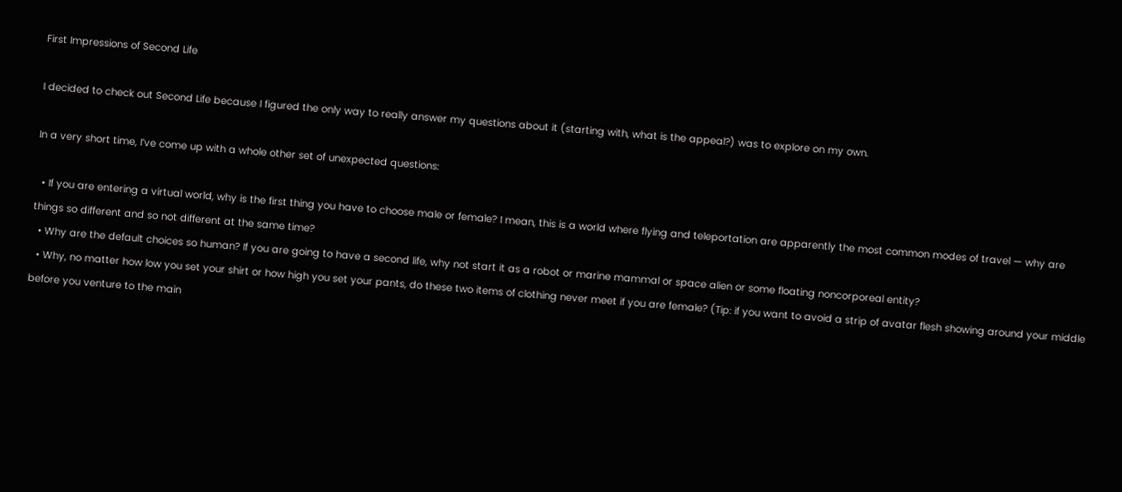First Impressions of Second Life

I decided to check out Second Life because I figured the only way to really answer my questions about it (starting with, what is the appeal?) was to explore on my own.

In a very short time, I’ve come up with a whole other set of unexpected questions:

  • If you are entering a virtual world, why is the first thing you have to choose male or female? I mean, this is a world where flying and teleportation are apparently the most common modes of travel — why are things so different and so not different at the same time?
  • Why are the default choices so human? If you are going to have a second life, why not start it as a robot or marine mammal or space alien or some floating noncorporeal entity?
  • Why, no matter how low you set your shirt or how high you set your pants, do these two items of clothing never meet if you are female? (Tip: if you want to avoid a strip of avatar flesh showing around your middle before you venture to the main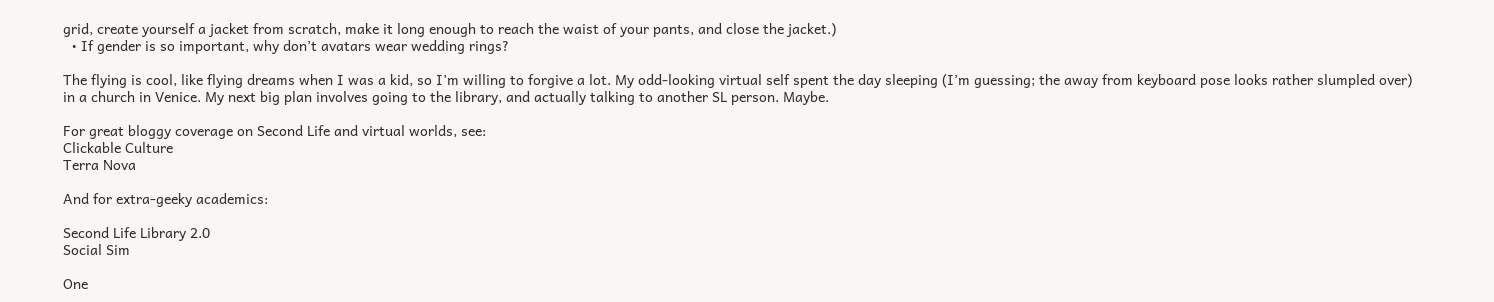grid, create yourself a jacket from scratch, make it long enough to reach the waist of your pants, and close the jacket.)
  • If gender is so important, why don’t avatars wear wedding rings?

The flying is cool, like flying dreams when I was a kid, so I’m willing to forgive a lot. My odd-looking virtual self spent the day sleeping (I’m guessing; the away from keyboard pose looks rather slumpled over) in a church in Venice. My next big plan involves going to the library, and actually talking to another SL person. Maybe.

For great bloggy coverage on Second Life and virtual worlds, see:
Clickable Culture
Terra Nova

And for extra-geeky academics:

Second Life Library 2.0
Social Sim

One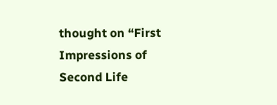thought on “First Impressions of Second Life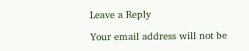Leave a Reply

Your email address will not be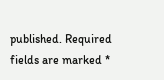published. Required fields are marked *